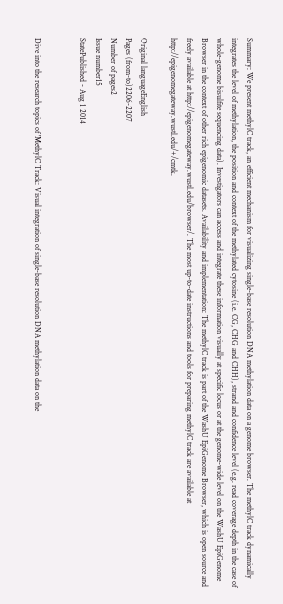Summary: We present methylC track, an efficient mechanism for visualizing single-base resolution DNA methylation data on a genome browser. The methylC track dynamically integrates the level of methylation, the position and context of the methylated cytosine (i.e. CG, CHG and CHH), strand and confidence level (e.g. read coverage depth in the case of whole-genome bisulfite sequencing data). Investigators can access and integrate these information visually at specific locus or at the genome-wide level on the WashU EpiGenome Browser in the context of other rich epigenomic datasets. Availability and implementation: The methylC track is part of the WashU EpiGenome Browser, which is open source and freely available at http://epigenomegateway.wustl.edu/browser/. The most up-to-date instructions and tools for preparing methylC track are available at http://epigenomegateway.wustl.edu/+/cmtk.

Original languageEnglish
Pages (from-to)2206-2207
Number of pages2
Issue number15
StatePublished - Aug 1 2014


Dive into the research topics of 'MethylC Track: Visual integration of single-base resolution DNA methylation data on the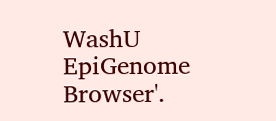WashU EpiGenome Browser'.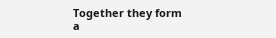Together they form a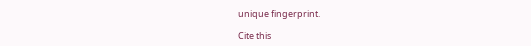unique fingerprint.

Cite this